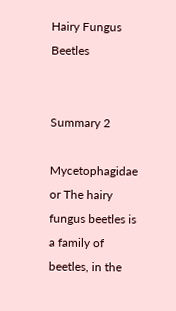Hairy Fungus Beetles


Summary 2

Mycetophagidae or The hairy fungus beetles is a family of beetles, in the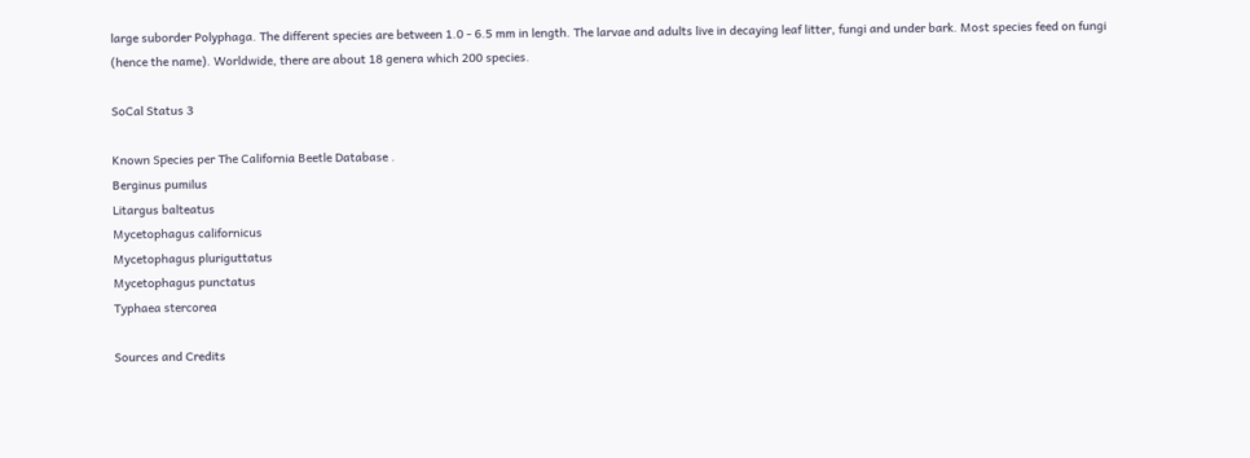large suborder Polyphaga. The different species are between 1.0 - 6.5 mm in length. The larvae and adults live in decaying leaf litter, fungi and under bark. Most species feed on fungi (hence the name). Worldwide, there are about 18 genera which 200 species.

SoCal Status 3

Known Species per The California Beetle Database .
Berginus pumilus
Litargus balteatus
Mycetophagus californicus
Mycetophagus pluriguttatus
Mycetophagus punctatus
Typhaea stercorea

Sources and Credits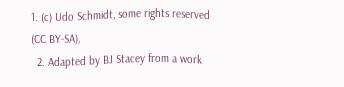1. (c) Udo Schmidt, some rights reserved (CC BY-SA),
  2. Adapted by BJ Stacey from a work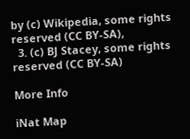by (c) Wikipedia, some rights reserved (CC BY-SA),
  3. (c) BJ Stacey, some rights reserved (CC BY-SA)

More Info

iNat Map